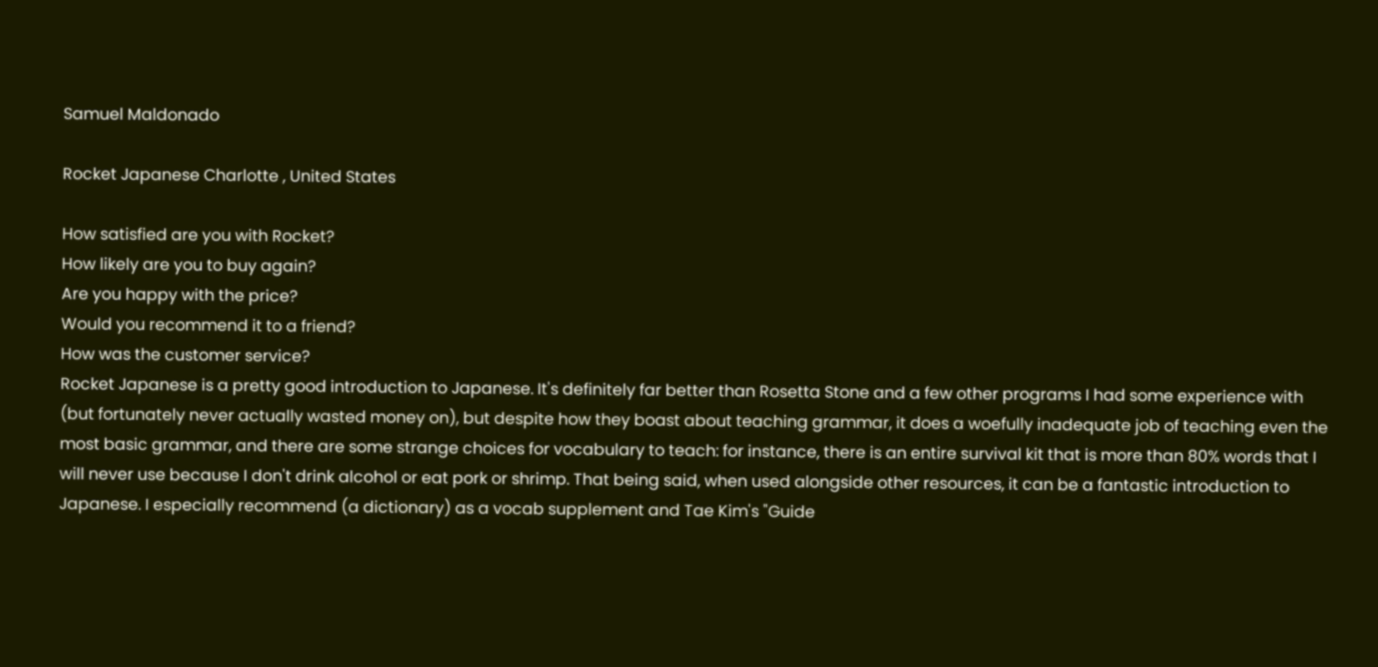Samuel Maldonado

Rocket Japanese Charlotte , United States

How satisfied are you with Rocket?
How likely are you to buy again?
Are you happy with the price?
Would you recommend it to a friend?
How was the customer service?
Rocket Japanese is a pretty good introduction to Japanese. It's definitely far better than Rosetta Stone and a few other programs I had some experience with (but fortunately never actually wasted money on), but despite how they boast about teaching grammar, it does a woefully inadequate job of teaching even the most basic grammar, and there are some strange choices for vocabulary to teach: for instance, there is an entire survival kit that is more than 80% words that I will never use because I don't drink alcohol or eat pork or shrimp. That being said, when used alongside other resources, it can be a fantastic introduction to Japanese. I especially recommend (a dictionary) as a vocab supplement and Tae Kim's "Guide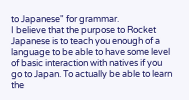to Japanese" for grammar.
I believe that the purpose to Rocket Japanese is to teach you enough of a language to be able to have some level of basic interaction with natives if you go to Japan. To actually be able to learn the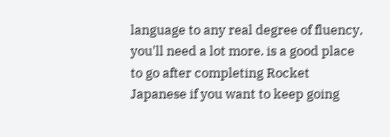language to any real degree of fluency, you'll need a lot more. is a good place to go after completing Rocket Japanese if you want to keep going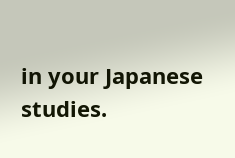in your Japanese studies.